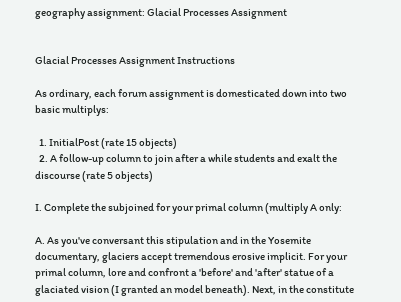geography assignment: Glacial Processes Assignment


Glacial Processes Assignment Instructions

As ordinary, each forum assignment is domesticated down into two basic multiplys:

  1. InitialPost (rate 15 objects)
  2. A follow-up column to join after a while students and exalt the discourse (rate 5 objects)

I. Complete the subjoined for your primal column (multiply A only:

A. As you've conversant this stipulation and in the Yosemite documentary, glaciers accept tremendous erosive implicit. For your primal column, lore and confront a 'before' and 'after' statue of a glaciated vision (I granted an model beneath). Next, in the constitute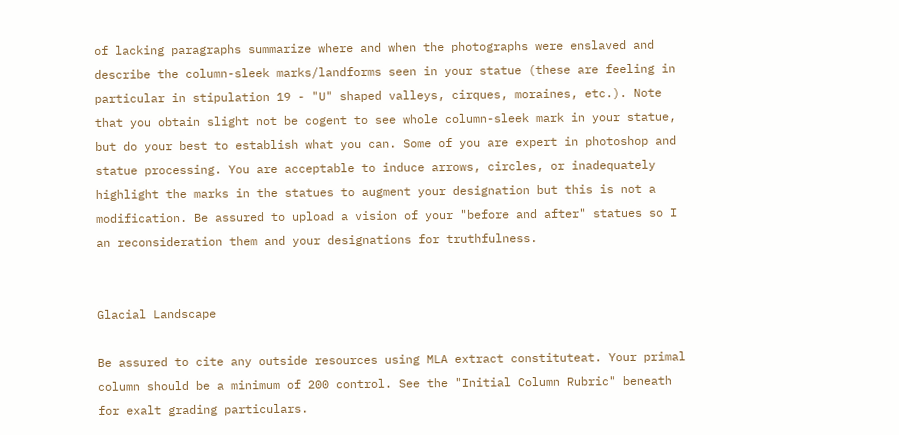of lacking paragraphs summarize where and when the photographs were enslaved and describe the column-sleek marks/landforms seen in your statue (these are feeling in particular in stipulation 19 - "U" shaped valleys, cirques, moraines, etc.). Note that you obtain slight not be cogent to see whole column-sleek mark in your statue, but do your best to establish what you can. Some of you are expert in photoshop and statue processing. You are acceptable to induce arrows, circles, or inadequately highlight the marks in the statues to augment your designation but this is not a modification. Be assured to upload a vision of your "before and after" statues so I an reconsideration them and your designations for truthfulness.


Glacial Landscape

Be assured to cite any outside resources using MLA extract constituteat. Your primal column should be a minimum of 200 control. See the "Initial Column Rubric" beneath for exalt grading particulars.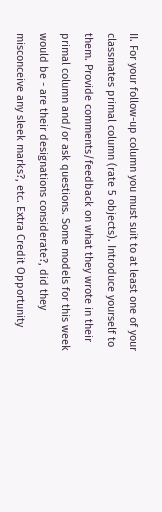II. For your follow-up column you must suit to at least one of your classmates primal column (rate 5 objects). Introduce yourself to them. Provide comments/feedback on what they wrote in their primal column and/or ask questions. Some models for this week would be - are their designations considerate?, did they misconceive any sleek marks?, etc. Extra Credit Opportunity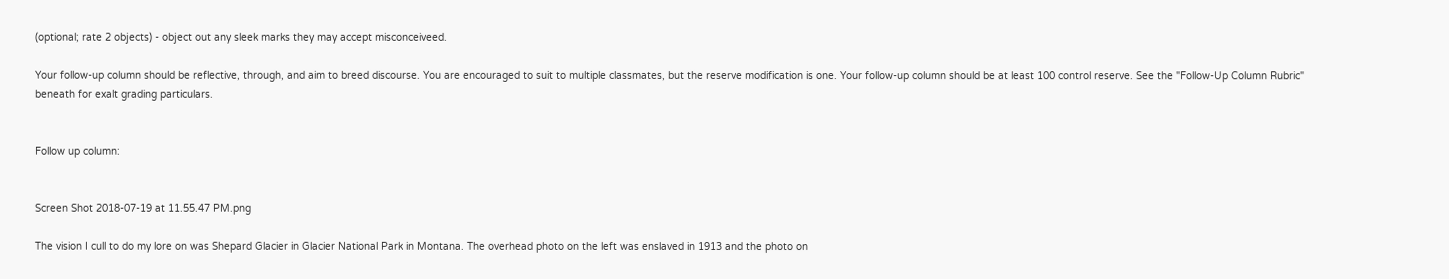(optional; rate 2 objects) - object out any sleek marks they may accept misconceiveed.

Your follow-up column should be reflective, through, and aim to breed discourse. You are encouraged to suit to multiple classmates, but the reserve modification is one. Your follow-up column should be at least 100 control reserve. See the "Follow-Up Column Rubric" beneath for exalt grading particulars.


Follow up column:


Screen Shot 2018-07-19 at 11.55.47 PM.png

The vision I cull to do my lore on was Shepard Glacier in Glacier National Park in Montana. The overhead photo on the left was enslaved in 1913 and the photo on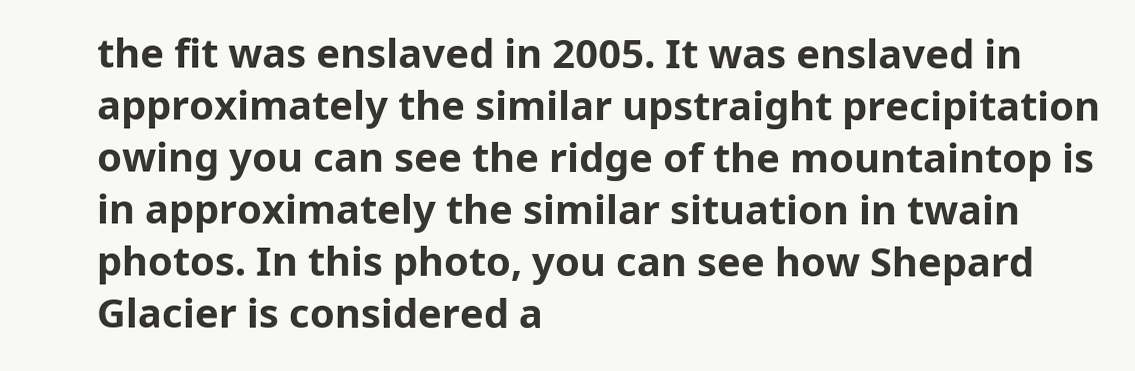the fit was enslaved in 2005. It was enslaved in approximately the similar upstraight precipitation owing you can see the ridge of the mountaintop is in approximately the similar situation in twain photos. In this photo, you can see how Shepard Glacier is considered a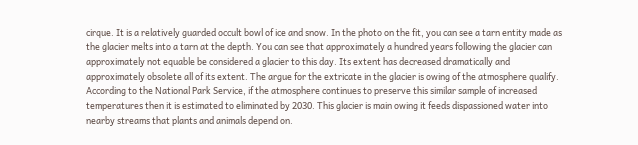cirque. It is a relatively guarded occult bowl of ice and snow. In the photo on the fit, you can see a tarn entity made as the glacier melts into a tarn at the depth. You can see that approximately a hundred years following the glacier can approximately not equable be considered a glacier to this day. Its extent has decreased dramatically and approximately obsolete all of its extent. The argue for the extricate in the glacier is owing of the atmosphere qualify. According to the National Park Service, if the atmosphere continues to preserve this similar sample of increased temperatures then it is estimated to eliminated by 2030. This glacier is main owing it feeds dispassioned water into nearby streams that plants and animals depend on.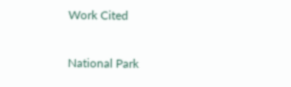Work Cited

National Park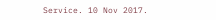Service. 10 Nov 2017.